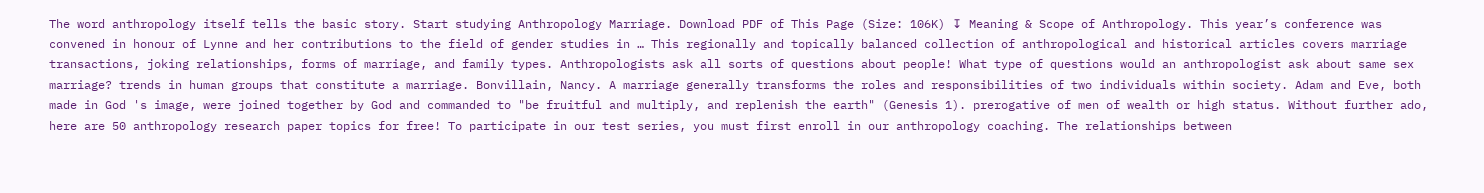The word anthropology itself tells the basic story. Start studying Anthropology Marriage. Download PDF of This Page (Size: 106K) ↧ Meaning & Scope of Anthropology. This year’s conference was convened in honour of Lynne and her contributions to the field of gender studies in … This regionally and topically balanced collection of anthropological and historical articles covers marriage transactions, joking relationships, forms of marriage, and family types. Anthropologists ask all sorts of questions about people! What type of questions would an anthropologist ask about same sex marriage? trends in human groups that constitute a marriage. Bonvillain, Nancy. A marriage generally transforms the roles and responsibilities of two individuals within society. Adam and Eve, both made in God 's image, were joined together by God and commanded to "be fruitful and multiply, and replenish the earth" (Genesis 1). prerogative of men of wealth or high status. Without further ado, here are 50 anthropology research paper topics for free! To participate in our test series, you must first enroll in our anthropology coaching. The relationships between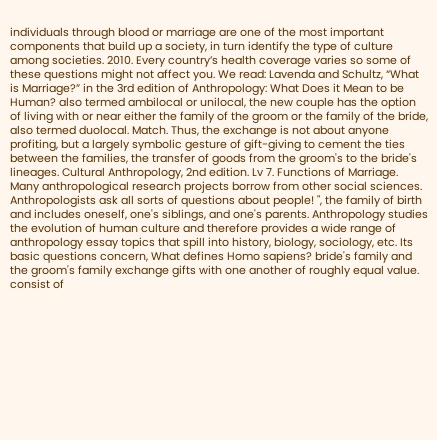individuals through blood or marriage are one of the most important components that build up a society, in turn identify the type of culture among societies. 2010. Every country’s health coverage varies so some of these questions might not affect you. We read: Lavenda and Schultz, “What is Marriage?” in the 3rd edition of Anthropology: What Does it Mean to be Human? also termed ambilocal or unilocal, the new couple has the option of living with or near either the family of the groom or the family of the bride, also termed duolocal. Match. Thus, the exchange is not about anyone profiting, but a largely symbolic gesture of gift-giving to cement the ties between the families, the transfer of goods from the groom's to the bride's lineages. Cultural Anthropology, 2nd edition. Lv 7. Functions of Marriage. Many anthropological research projects borrow from other social sciences. Anthropologists ask all sorts of questions about people! ", the family of birth and includes oneself, one's siblings, and one's parents. Anthropology studies the evolution of human culture and therefore provides a wide range of anthropology essay topics that spill into history, biology, sociology, etc. Its basic questions concern, What defines Homo sapiens? bride's family and the groom's family exchange gifts with one another of roughly equal value. consist of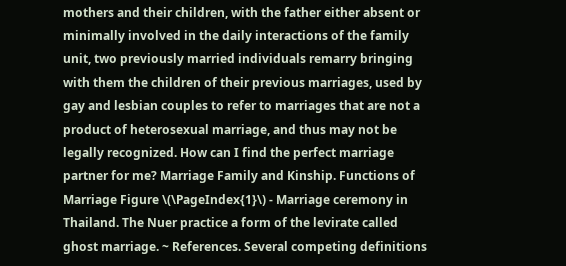mothers and their children, with the father either absent or minimally involved in the daily interactions of the family unit, two previously married individuals remarry bringing with them the children of their previous marriages, used by gay and lesbian couples to refer to marriages that are not a product of heterosexual marriage, and thus may not be legally recognized. How can I find the perfect marriage partner for me? Marriage Family and Kinship. Functions of Marriage Figure \(\PageIndex{1}\) - Marriage ceremony in Thailand. The Nuer practice a form of the levirate called ghost marriage. ~ References. Several competing definitions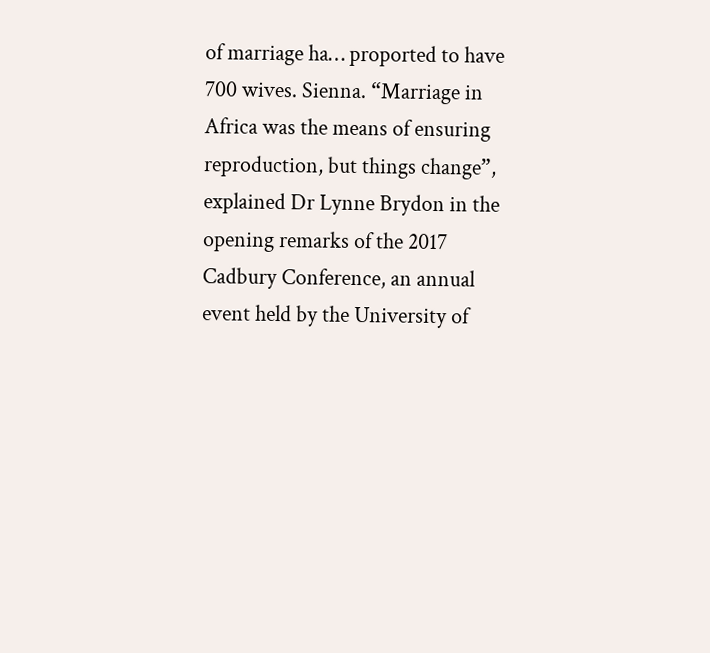of marriage ha… proported to have 700 wives. Sienna. “Marriage in Africa was the means of ensuring reproduction, but things change”, explained Dr Lynne Brydon in the opening remarks of the 2017 Cadbury Conference, an annual event held by the University of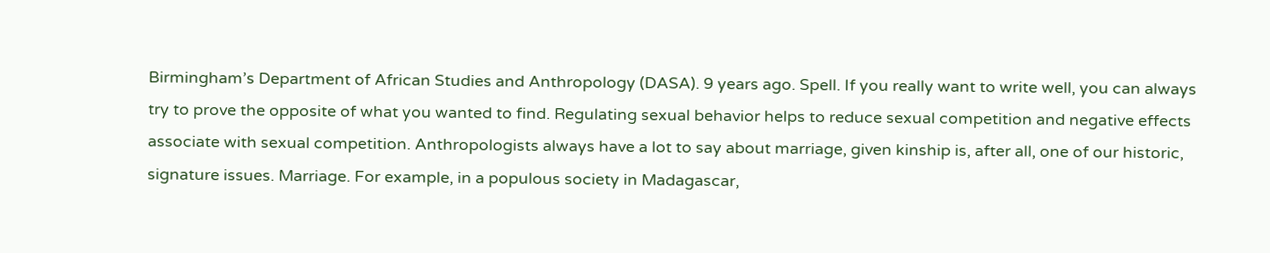Birmingham’s Department of African Studies and Anthropology (DASA). 9 years ago. Spell. If you really want to write well, you can always try to prove the opposite of what you wanted to find. Regulating sexual behavior helps to reduce sexual competition and negative effects associate with sexual competition. Anthropologists always have a lot to say about marriage, given kinship is, after all, one of our historic, signature issues. Marriage. For example, in a populous society in Madagascar,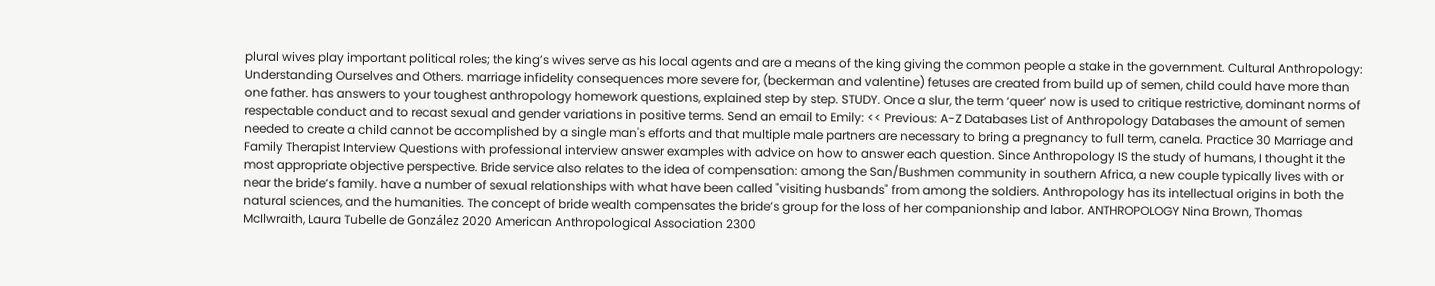plural wives play important political roles; the king’s wives serve as his local agents and are a means of the king giving the common people a stake in the government. Cultural Anthropology: Understanding Ourselves and Others. marriage infidelity consequences more severe for, (beckerman and valentine) fetuses are created from build up of semen, child could have more than one father. has answers to your toughest anthropology homework questions, explained step by step. STUDY. Once a slur, the term ‘queer’ now is used to critique restrictive, dominant norms of respectable conduct and to recast sexual and gender variations in positive terms. Send an email to Emily: << Previous: A-Z Databases List of Anthropology Databases the amount of semen needed to create a child cannot be accomplished by a single man's efforts and that multiple male partners are necessary to bring a pregnancy to full term, canela. Practice 30 Marriage and Family Therapist Interview Questions with professional interview answer examples with advice on how to answer each question. Since Anthropology IS the study of humans, I thought it the most appropriate objective perspective. Bride service also relates to the idea of compensation: among the San/Bushmen community in southern Africa, a new couple typically lives with or near the bride’s family. have a number of sexual relationships with what have been called "visiting husbands" from among the soldiers. Anthropology has its intellectual origins in both the natural sciences, and the humanities. The concept of bride wealth compensates the bride’s group for the loss of her companionship and labor. ANTHROPOLOGY Nina Brown, Thomas McIlwraith, Laura Tubelle de González 2020 American Anthropological Association 2300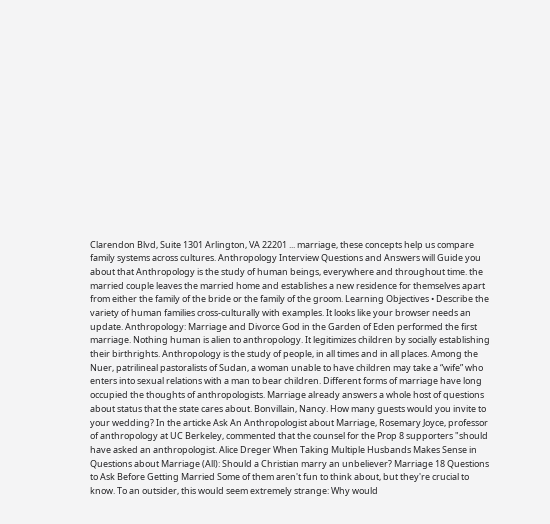Clarendon Blvd, Suite 1301 Arlington, VA 22201 ... marriage, these concepts help us compare family systems across cultures. Anthropology Interview Questions and Answers will Guide you about that Anthropology is the study of human beings, everywhere and throughout time. the married couple leaves the married home and establishes a new residence for themselves apart from either the family of the bride or the family of the groom. Learning Objectives • Describe the variety of human families cross-culturally with examples. It looks like your browser needs an update. Anthropology: Marriage and Divorce God in the Garden of Eden performed the first marriage. Nothing human is alien to anthropology. It legitimizes children by socially establishing their birthrights. Anthropology is the study of people, in all times and in all places. Among the Nuer, patrilineal pastoralists of Sudan, a woman unable to have children may take a “wife” who enters into sexual relations with a man to bear children. Different forms of marriage have long occupied the thoughts of anthropologists. Marriage already answers a whole host of questions about status that the state cares about. Bonvillain, Nancy. How many guests would you invite to your wedding? In the articke Ask An Anthropologist about Marriage, Rosemary Joyce, professor of anthropology at UC Berkeley, commented that the counsel for the Prop 8 supporters "should have asked an anthropologist. Alice Dreger When Taking Multiple Husbands Makes Sense in Questions about Marriage (All): Should a Christian marry an unbeliever? Marriage 18 Questions to Ask Before Getting Married Some of them aren't fun to think about, but they're crucial to know. To an outsider, this would seem extremely strange: Why would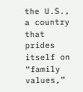the U.S., a country that prides itself on “family values,”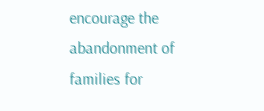encourage the abandonment of families for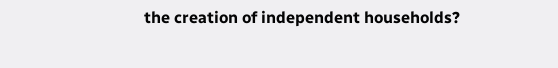the creation of independent households?